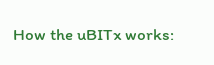How the uBITx works: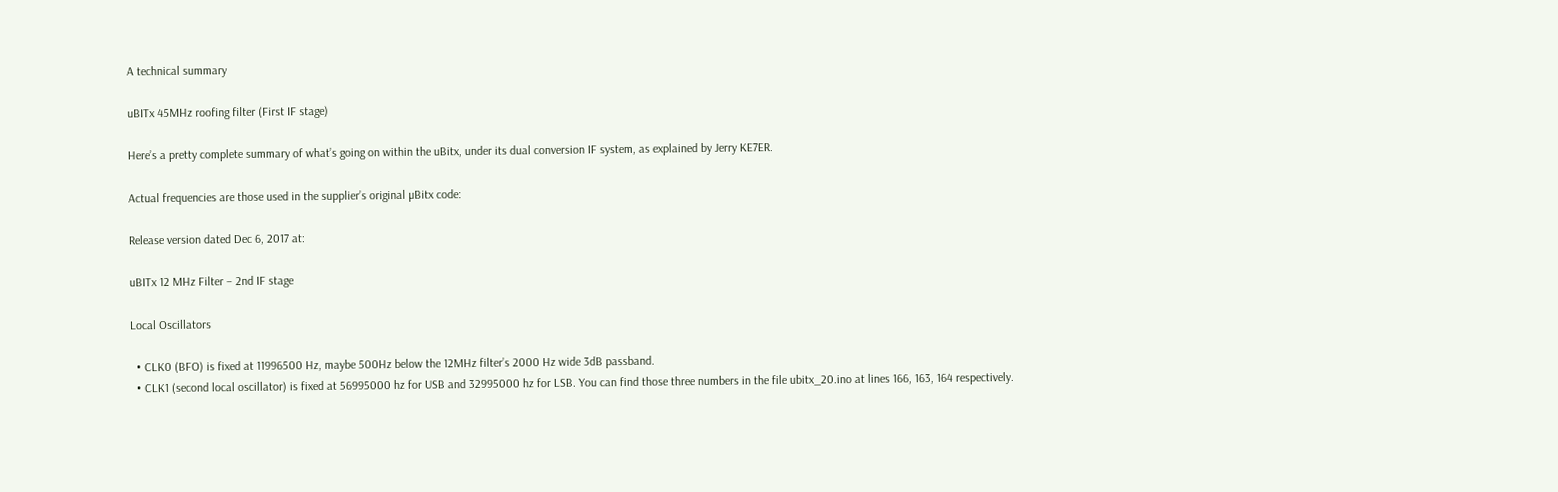A technical summary

uBITx 45MHz roofing filter (First IF stage)

Here’s a pretty complete summary of what’s going on within the uBitx, under its dual conversion IF system, as explained by Jerry KE7ER.

Actual frequencies are those used in the supplier’s original µBitx code:

Release version dated Dec 6, 2017 at:

uBITx 12 MHz Filter – 2nd IF stage

Local Oscillators

  • CLK0 (BFO) is fixed at 11996500 Hz, maybe 500Hz below the 12MHz filter’s 2000 Hz wide 3dB passband.
  • CLK1 (second local oscillator) is fixed at 56995000 hz for USB and 32995000 hz for LSB. You can find those three numbers in the file ubitx_20.ino at lines 166, 163, 164 respectively.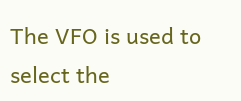The VFO is used to select the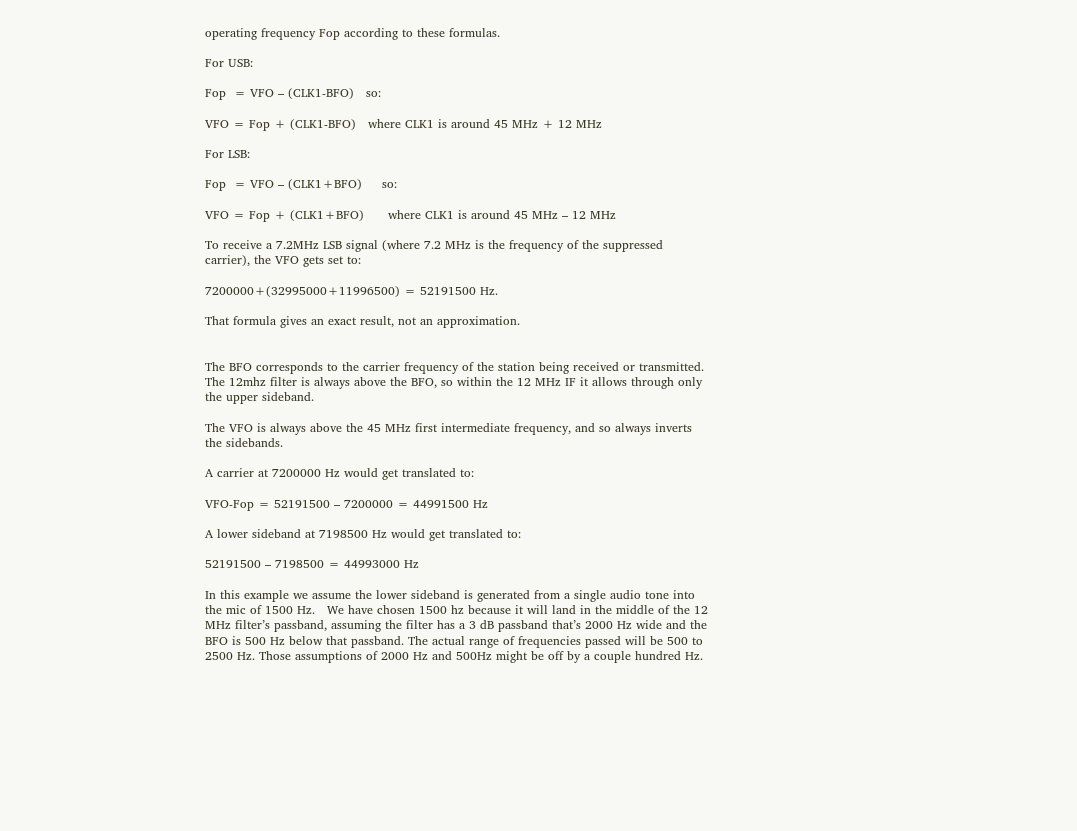operating frequency Fop according to these formulas.

For USB:

Fop  = VFO – (CLK1-BFO)   so:

VFO = Fop + (CLK1-BFO)   where CLK1 is around 45 MHz + 12 MHz

For LSB:

Fop  = VFO – (CLK1+BFO)     so:

VFO = Fop + (CLK1+BFO)      where CLK1 is around 45 MHz – 12 MHz

To receive a 7.2MHz LSB signal (where 7.2 MHz is the frequency of the suppressed carrier), the VFO gets set to:

7200000+(32995000+11996500) = 52191500 Hz.

That formula gives an exact result, not an approximation.


The BFO corresponds to the carrier frequency of the station being received or transmitted. The 12mhz filter is always above the BFO, so within the 12 MHz IF it allows through only the upper sideband.

The VFO is always above the 45 MHz first intermediate frequency, and so always inverts the sidebands.

A carrier at 7200000 Hz would get translated to:

VFO-Fop = 52191500 – 7200000 = 44991500 Hz

A lower sideband at 7198500 Hz would get translated to:

52191500 – 7198500 = 44993000 Hz

In this example we assume the lower sideband is generated from a single audio tone into the mic of 1500 Hz.   We have chosen 1500 hz because it will land in the middle of the 12 MHz filter’s passband, assuming the filter has a 3 dB passband that’s 2000 Hz wide and the BFO is 500 Hz below that passband. The actual range of frequencies passed will be 500 to 2500 Hz. Those assumptions of 2000 Hz and 500Hz might be off by a couple hundred Hz.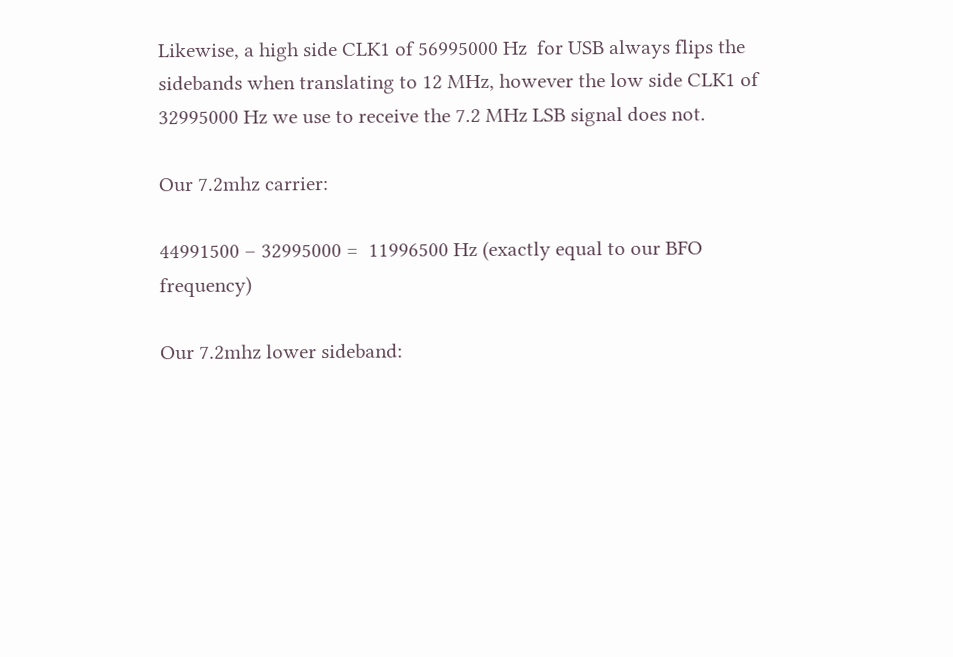Likewise, a high side CLK1 of 56995000 Hz  for USB always flips the sidebands when translating to 12 MHz, however the low side CLK1 of 32995000 Hz we use to receive the 7.2 MHz LSB signal does not.

Our 7.2mhz carrier:

44991500 – 32995000 =  11996500 Hz (exactly equal to our BFO frequency)

Our 7.2mhz lower sideband: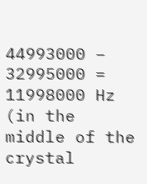44993000 – 32995000 = 11998000 Hz  (in the middle of the crystal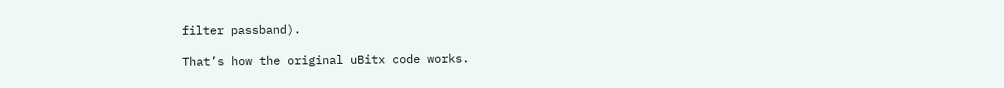filter passband).

That’s how the original uBitx code works.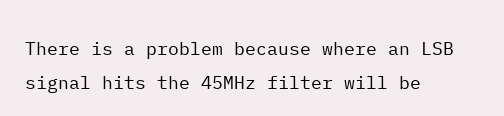There is a problem because where an LSB signal hits the 45MHz filter will be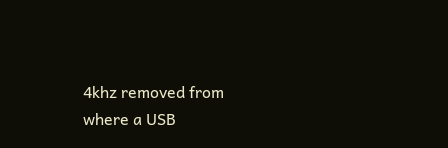4khz removed from where a USB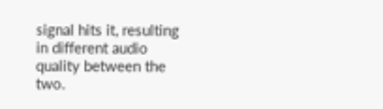signal hits it, resulting in different audio quality between the two.